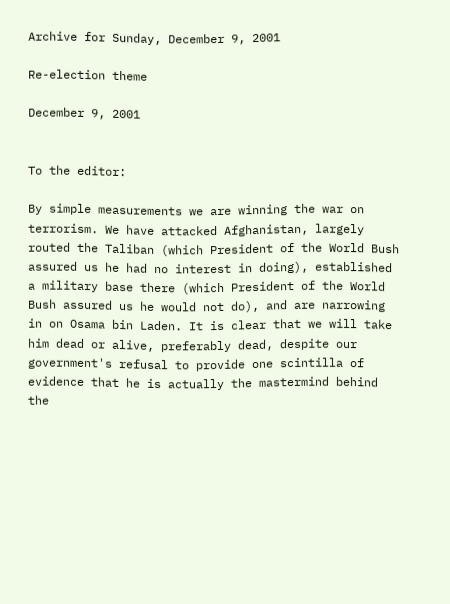Archive for Sunday, December 9, 2001

Re-election theme

December 9, 2001


To the editor:

By simple measurements we are winning the war on terrorism. We have attacked Afghanistan, largely routed the Taliban (which President of the World Bush assured us he had no interest in doing), established a military base there (which President of the World Bush assured us he would not do), and are narrowing in on Osama bin Laden. It is clear that we will take him dead or alive, preferably dead, despite our government's refusal to provide one scintilla of evidence that he is actually the mastermind behind the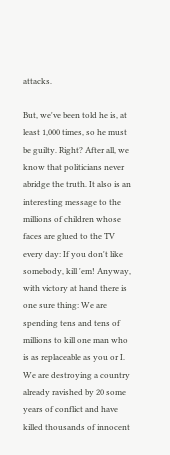attacks.

But, we've been told he is, at least 1,000 times, so he must be guilty. Right? After all, we know that politicians never abridge the truth. It also is an interesting message to the millions of children whose faces are glued to the TV every day: If you don't like somebody, kill 'em! Anyway, with victory at hand there is one sure thing: We are spending tens and tens of millions to kill one man who is as replaceable as you or I. We are destroying a country already ravished by 20 some years of conflict and have killed thousands of innocent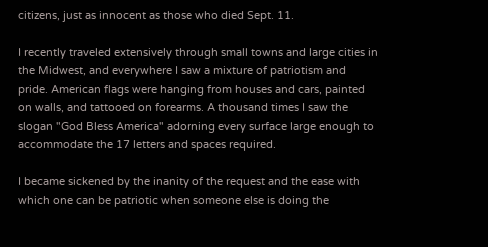citizens, just as innocent as those who died Sept. 11.

I recently traveled extensively through small towns and large cities in the Midwest, and everywhere I saw a mixture of patriotism and pride. American flags were hanging from houses and cars, painted on walls, and tattooed on forearms. A thousand times I saw the slogan "God Bless America" adorning every surface large enough to accommodate the 17 letters and spaces required.

I became sickened by the inanity of the request and the ease with which one can be patriotic when someone else is doing the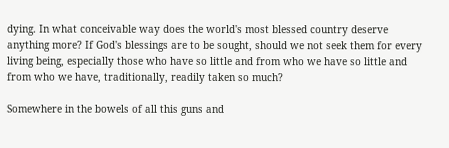dying. In what conceivable way does the world's most blessed country deserve anything more? If God's blessings are to be sought, should we not seek them for every living being, especially those who have so little and from who we have so little and from who we have, traditionally, readily taken so much?

Somewhere in the bowels of all this guns and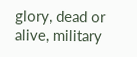glory, dead or alive, military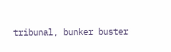tribunal, bunker buster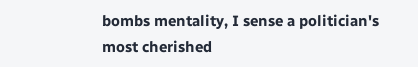bombs mentality, I sense a politician's most cherished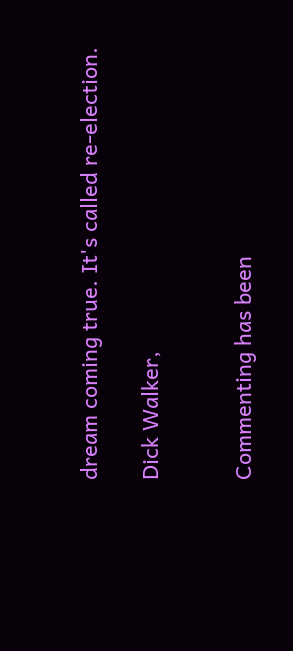dream coming true. It's called re-election.

Dick Walker,


Commenting has been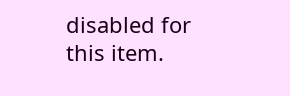disabled for this item.